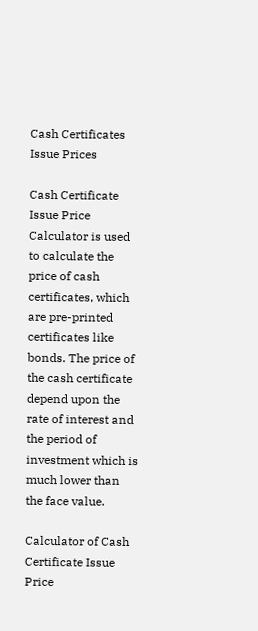Cash Certificates Issue Prices

Cash Certificate Issue Price Calculator is used to calculate the price of cash certificates, which are pre-printed certificates like bonds. The price of the cash certificate depend upon the rate of interest and the period of investment which is much lower than the face value.

Calculator of Cash Certificate Issue Price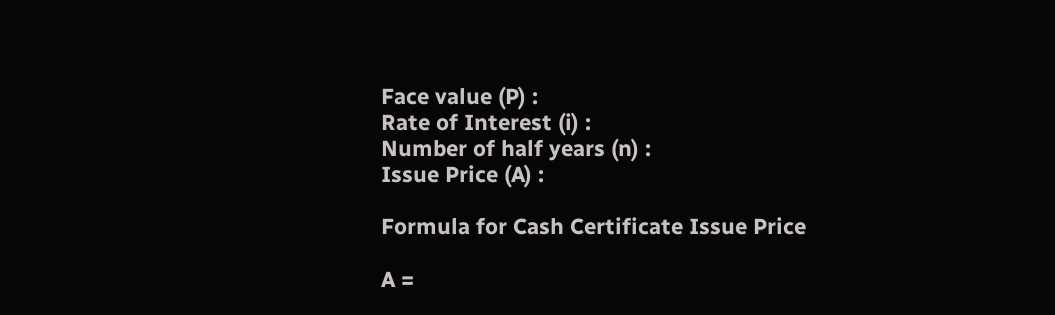Face value (P) :
Rate of Interest (i) :
Number of half years (n) :
Issue Price (A) :

Formula for Cash Certificate Issue Price

A =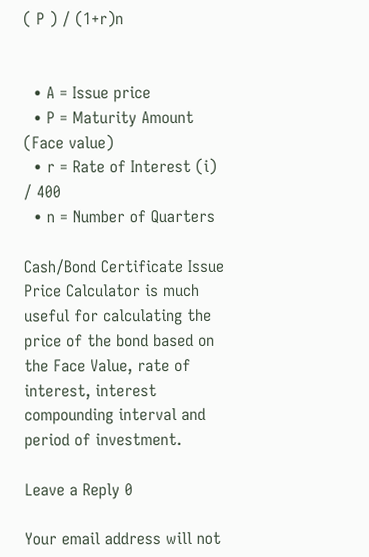( P ) / (1+r)n


  • A = Issue price
  • P = Maturity Amount (Face value)
  • r = Rate of Interest (i) / 400
  • n = Number of Quarters

Cash/Bond Certificate Issue Price Calculator is much useful for calculating the price of the bond based on the Face Value, rate of interest, interest compounding interval and period of investment.

Leave a Reply 0

Your email address will not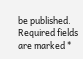be published. Required fields are marked *